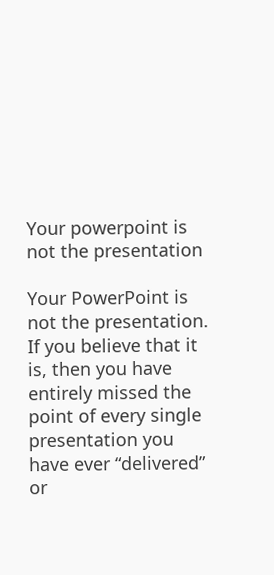Your powerpoint is not the presentation

Your PowerPoint is not the presentation. If you believe that it is, then you have entirely missed the point of every single presentation you have ever “delivered” or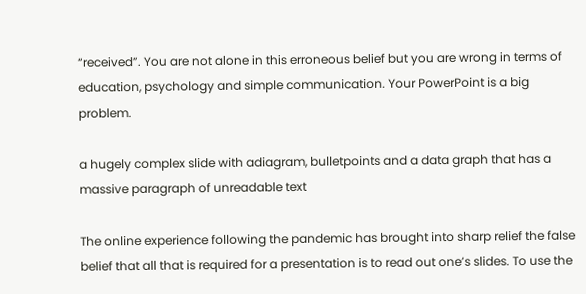“received”. You are not alone in this erroneous belief but you are wrong in terms of education, psychology and simple communication. Your PowerPoint is a big problem.

a hugely complex slide with adiagram, bulletpoints and a data graph that has a massive paragraph of unreadable text

The online experience following the pandemic has brought into sharp relief the false belief that all that is required for a presentation is to read out one’s slides. To use the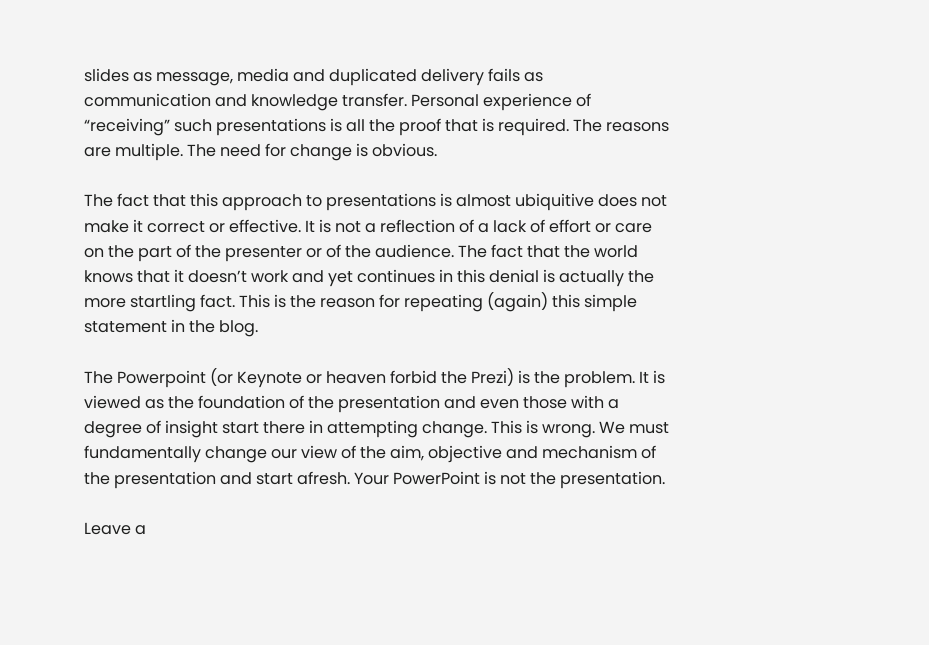slides as message, media and duplicated delivery fails as communication and knowledge transfer. Personal experience of “receiving” such presentations is all the proof that is required. The reasons are multiple. The need for change is obvious.

The fact that this approach to presentations is almost ubiquitive does not make it correct or effective. It is not a reflection of a lack of effort or care on the part of the presenter or of the audience. The fact that the world knows that it doesn’t work and yet continues in this denial is actually the more startling fact. This is the reason for repeating (again) this simple statement in the blog.

The Powerpoint (or Keynote or heaven forbid the Prezi) is the problem. It is viewed as the foundation of the presentation and even those with a degree of insight start there in attempting change. This is wrong. We must fundamentally change our view of the aim, objective and mechanism of the presentation and start afresh. Your PowerPoint is not the presentation.

Leave a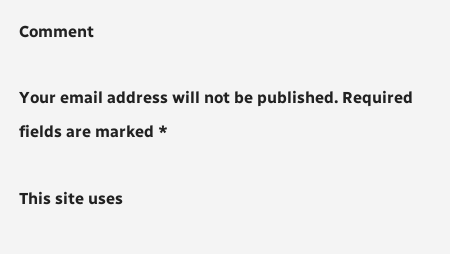Comment

Your email address will not be published. Required fields are marked *

This site uses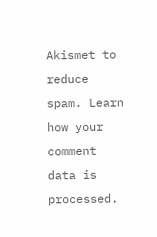Akismet to reduce spam. Learn how your comment data is processed.